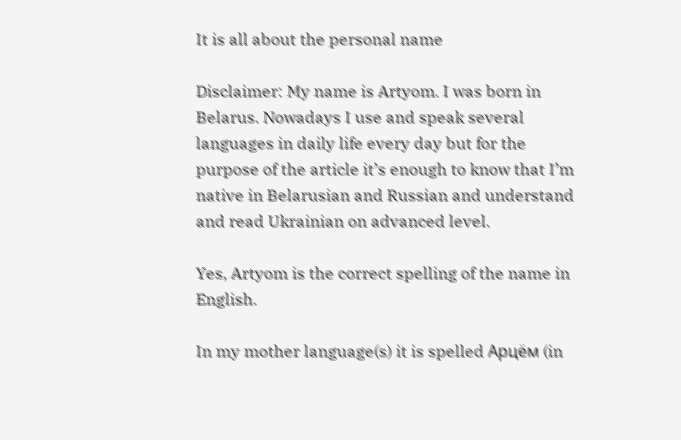It is all about the personal name

Disclaimer: My name is Artyom. I was born in Belarus. Nowadays I use and speak several languages in daily life every day but for the purpose of the article it’s enough to know that I’m native in Belarusian and Russian and understand and read Ukrainian on advanced level.

Yes, Artyom is the correct spelling of the name in English.

In my mother language(s) it is spelled Арцём (in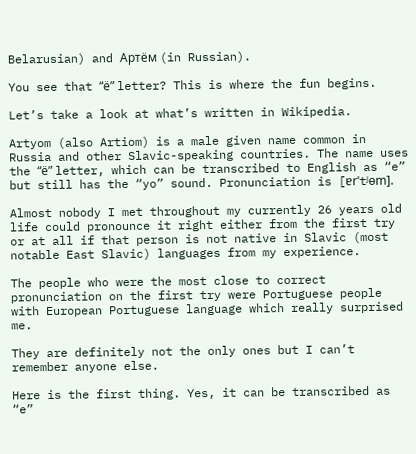Belarusian) and Артём (in Russian).

You see that “ё” letter? This is where the fun begins.

Let’s take a look at what’s written in Wikipedia.

Artyom (also Artiom) is a male given name common in Russia and other Slavic-speaking countries. The name uses the “ё” letter, which can be transcribed to English as “e” but still has the “yo” sound. Pronunciation is [ɐrˈtʲɵm].

Almost nobody I met throughout my currently 26 years old life could pronounce it right either from the first try or at all if that person is not native in Slavic (most notable East Slavic) languages from my experience.

The people who were the most close to correct pronunciation on the first try were Portuguese people with European Portuguese language which really surprised me.

They are definitely not the only ones but I can’t remember anyone else.

Here is the first thing. Yes, it can be transcribed as “e”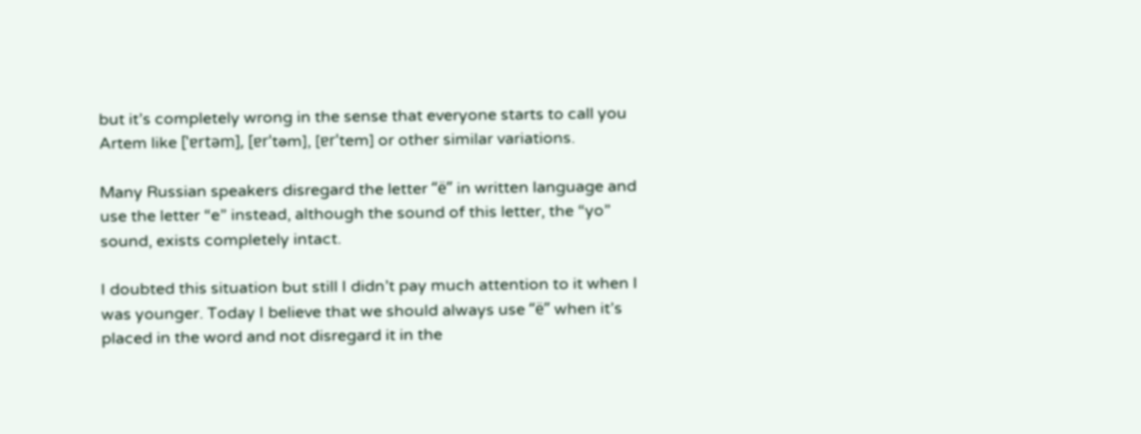but it’s completely wrong in the sense that everyone starts to call you Artem like [ˈɐrtəm], [ɐrˈtəm], [ɐrˈtem] or other similar variations.

Many Russian speakers disregard the letter “ё” in written language and use the letter “e” instead, although the sound of this letter, the “yo” sound, exists completely intact.

I doubted this situation but still I didn’t pay much attention to it when I was younger. Today I believe that we should always use “ё” when it’s placed in the word and not disregard it in the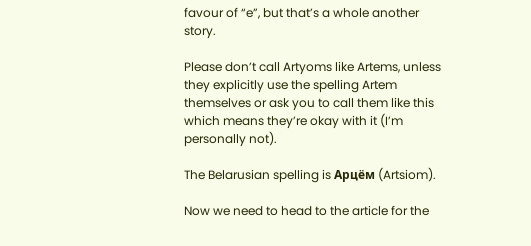favour of “e”, but that’s a whole another story.

Please don’t call Artyoms like Artems, unless they explicitly use the spelling Artem themselves or ask you to call them like this which means they’re okay with it (I’m personally not).

The Belarusian spelling is Арцём (Artsiom).

Now we need to head to the article for the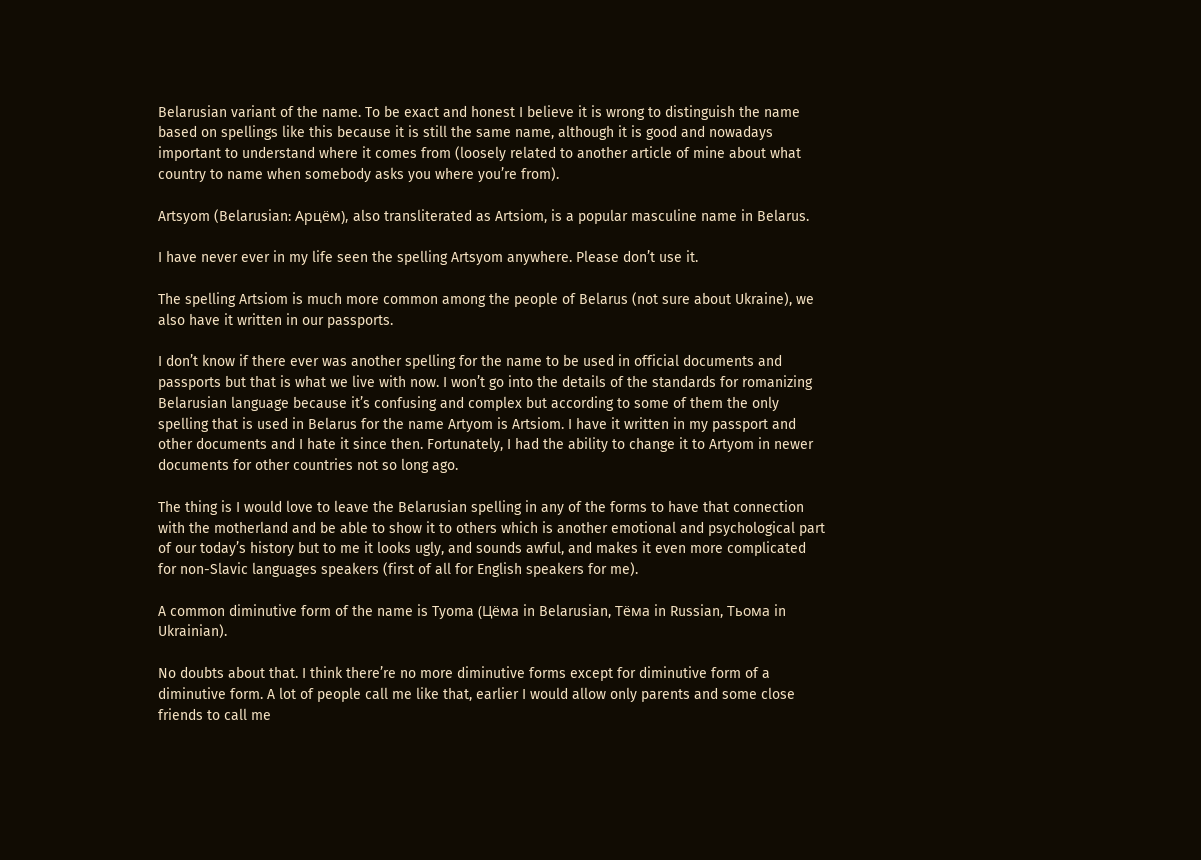Belarusian variant of the name. To be exact and honest I believe it is wrong to distinguish the name based on spellings like this because it is still the same name, although it is good and nowadays important to understand where it comes from (loosely related to another article of mine about what country to name when somebody asks you where you’re from).

Artsyom (Belarusian: Арцём), also transliterated as Artsiom, is a popular masculine name in Belarus.

I have never ever in my life seen the spelling Artsyom anywhere. Please don’t use it.

The spelling Artsiom is much more common among the people of Belarus (not sure about Ukraine), we also have it written in our passports.

I don’t know if there ever was another spelling for the name to be used in official documents and passports but that is what we live with now. I won’t go into the details of the standards for romanizing Belarusian language because it’s confusing and complex but according to some of them the only spelling that is used in Belarus for the name Artyom is Artsiom. I have it written in my passport and other documents and I hate it since then. Fortunately, I had the ability to change it to Artyom in newer documents for other countries not so long ago.

The thing is I would love to leave the Belarusian spelling in any of the forms to have that connection with the motherland and be able to show it to others which is another emotional and psychological part of our today’s history but to me it looks ugly, and sounds awful, and makes it even more complicated for non-Slavic languages speakers (first of all for English speakers for me).

A common diminutive form of the name is Tyoma (Цёма in Belarusian, Тёма in Russian, Тьома in Ukrainian).

No doubts about that. I think there’re no more diminutive forms except for diminutive form of a diminutive form. A lot of people call me like that, earlier I would allow only parents and some close friends to call me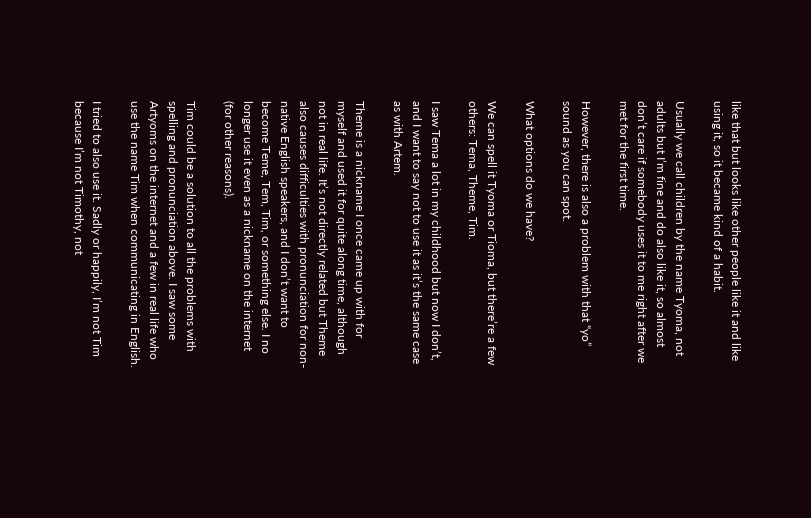like that but looks like other people like it and like using it, so it became kind of a habit.

Usually we call children by the name Tyoma, not adults but I’m fine and do also like it, so almost don’t care if somebody uses it to me right after we met for the first time.

However, there is also a problem with that “yo” sound as you can spot.

What options do we have?

We can spell it Tyoma or Tioma, but there’re a few others: Tema, Theme, Tim.

I saw Tema a lot in my childhood but now I don’t, and I want to say not to use it as it’s the same case as with Artem.

Theme is a nickname I once came up with for myself and used it for quite along time, although not in real life. It’s not directly related but Theme also causes difficulties with pronunciation for non-native English speakers, and I don’t want to become Teme, Tem, Tim, or something else. I no longer use it even as a nickname on the internet (for other reasons).

Tim could be a solution to all the problems with spelling and pronunciation above. I saw some Artyoms on the internet and a few in real life who use the name Tim when communicating in English.

I tried to also use it. Sadly or happily, I’m not Tim because I’m not Timothy, not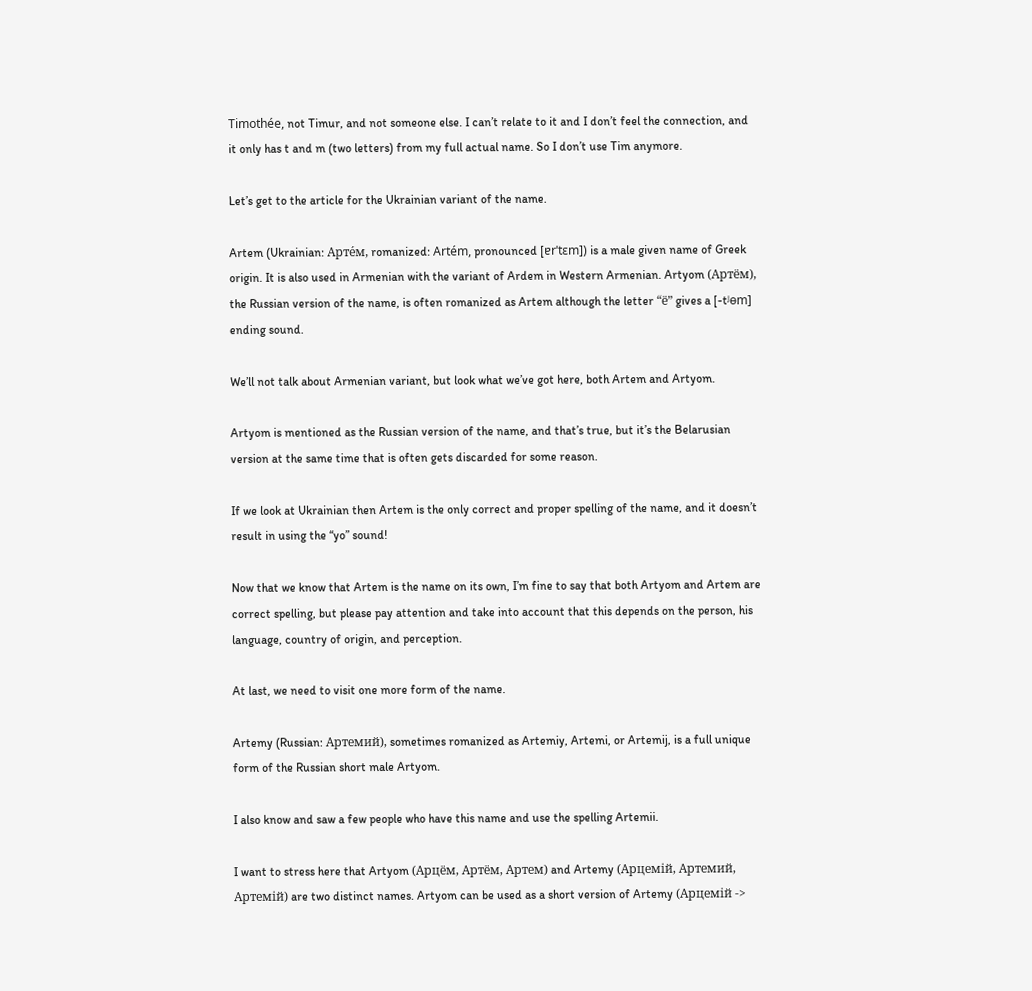Timothée, not Timur, and not someone else. I can’t relate to it and I don’t feel the connection, and it only has t and m (two letters) from my full actual name. So I don’t use Tim anymore.

Let’s get to the article for the Ukrainian variant of the name.

Artem (Ukrainian: Арте́м, romanized: Artém, pronounced [ɐrˈtɛm]) is a male given name of Greek origin. It is also used in Armenian with the variant of Ardem in Western Armenian. Artyom (Артём), the Russian version of the name, is often romanized as Artem although the letter “ё” gives a [-tʲɵm] ending sound.

We’ll not talk about Armenian variant, but look what we’ve got here, both Artem and Artyom.

Artyom is mentioned as the Russian version of the name, and that’s true, but it’s the Belarusian version at the same time that is often gets discarded for some reason.

If we look at Ukrainian then Artem is the only correct and proper spelling of the name, and it doesn’t result in using the “yo” sound!

Now that we know that Artem is the name on its own, I’m fine to say that both Artyom and Artem are correct spelling, but please pay attention and take into account that this depends on the person, his language, country of origin, and perception.

At last, we need to visit one more form of the name.

Artemy (Russian: Артемий), sometimes romanized as Artemiy, Artemi, or Artemij, is a full unique form of the Russian short male Artyom.

I also know and saw a few people who have this name and use the spelling Artemii.

I want to stress here that Artyom (Арцём, Артём, Артем) and Artemy (Арцемій, Артемий, Артемій) are two distinct names. Artyom can be used as a short version of Artemy (Арцемій ->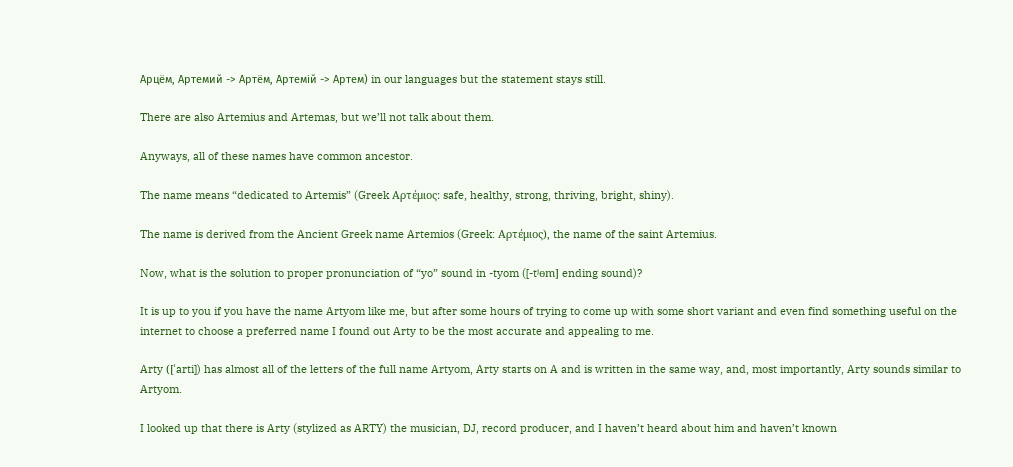Арцём, Артемий -> Артём, Артемій -> Артем) in our languages but the statement stays still.

There are also Artemius and Artemas, but we’ll not talk about them.

Anyways, all of these names have common ancestor.

The name means “dedicated to Artemis” (Greek Αρτέμιος: safe, healthy, strong, thriving, bright, shiny).

The name is derived from the Ancient Greek name Artemios (Greek: Αρτέμιος), the name of the saint Artemius.

Now, what is the solution to proper pronunciation of “yo” sound in -tyom ([-tʲɵm] ending sound)?

It is up to you if you have the name Artyom like me, but after some hours of trying to come up with some short variant and even find something useful on the internet to choose a preferred name I found out Arty to be the most accurate and appealing to me.

Arty ([ˈarti]) has almost all of the letters of the full name Artyom, Arty starts on A and is written in the same way, and, most importantly, Arty sounds similar to Artyom.

I looked up that there is Arty (stylized as ARTY) the musician, DJ, record producer, and I haven’t heard about him and haven’t known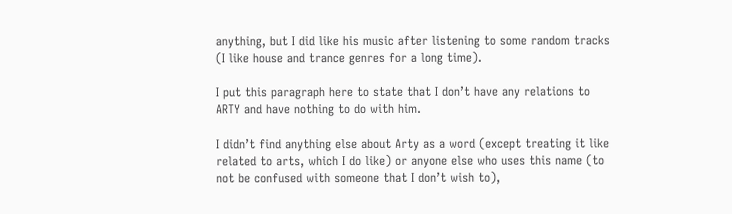anything, but I did like his music after listening to some random tracks (I like house and trance genres for a long time).

I put this paragraph here to state that I don’t have any relations to ARTY and have nothing to do with him.

I didn’t find anything else about Arty as a word (except treating it like related to arts, which I do like) or anyone else who uses this name (to not be confused with someone that I don’t wish to),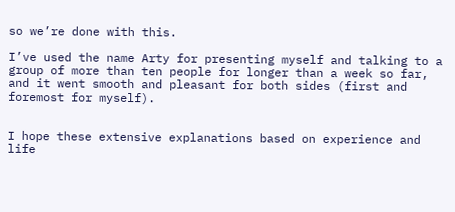so we’re done with this.

I’ve used the name Arty for presenting myself and talking to a group of more than ten people for longer than a week so far, and it went smooth and pleasant for both sides (first and foremost for myself).


I hope these extensive explanations based on experience and life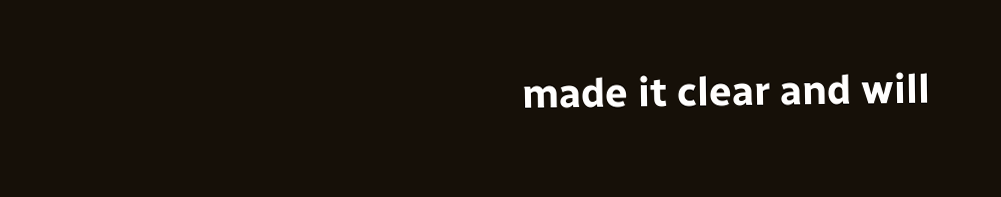made it clear and will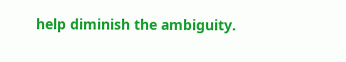help diminish the ambiguity.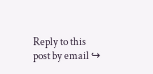Reply to this post by email ↪